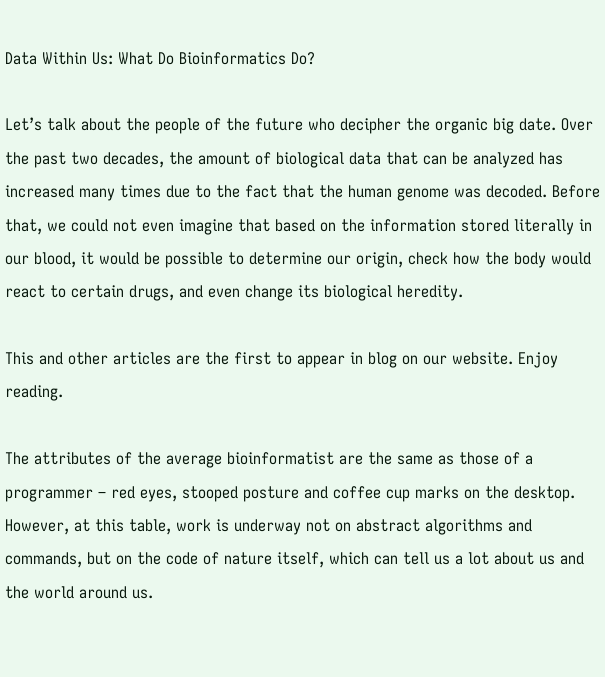Data Within Us: What Do Bioinformatics Do?

Let’s talk about the people of the future who decipher the organic big date. Over the past two decades, the amount of biological data that can be analyzed has increased many times due to the fact that the human genome was decoded. Before that, we could not even imagine that based on the information stored literally in our blood, it would be possible to determine our origin, check how the body would react to certain drugs, and even change its biological heredity.

This and other articles are the first to appear in blog on our website. Enjoy reading.

The attributes of the average bioinformatist are the same as those of a programmer – red eyes, stooped posture and coffee cup marks on the desktop. However, at this table, work is underway not on abstract algorithms and commands, but on the code of nature itself, which can tell us a lot about us and the world around us.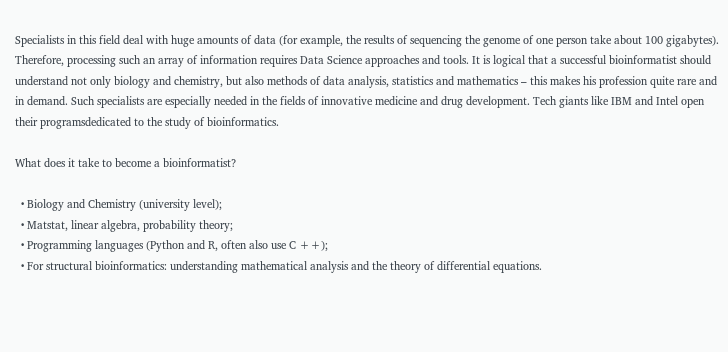Specialists in this field deal with huge amounts of data (for example, the results of sequencing the genome of one person take about 100 gigabytes). Therefore, processing such an array of information requires Data Science approaches and tools. It is logical that a successful bioinformatist should understand not only biology and chemistry, but also methods of data analysis, statistics and mathematics – this makes his profession quite rare and in demand. Such specialists are especially needed in the fields of innovative medicine and drug development. Tech giants like IBM and Intel open their programsdedicated to the study of bioinformatics.

What does it take to become a bioinformatist?

  • Biology and Chemistry (university level);
  • Matstat, linear algebra, probability theory;
  • Programming languages (Python and R, often also use C ++);
  • For structural bioinformatics: understanding mathematical analysis and the theory of differential equations.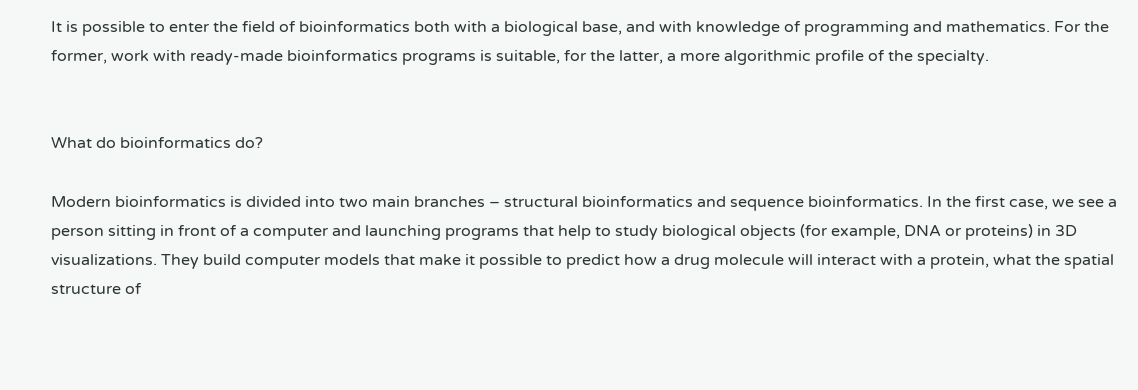It is possible to enter the field of bioinformatics both with a biological base, and with knowledge of programming and mathematics. For the former, work with ready-made bioinformatics programs is suitable, for the latter, a more algorithmic profile of the specialty.


What do bioinformatics do?

Modern bioinformatics is divided into two main branches – structural bioinformatics and sequence bioinformatics. In the first case, we see a person sitting in front of a computer and launching programs that help to study biological objects (for example, DNA or proteins) in 3D visualizations. They build computer models that make it possible to predict how a drug molecule will interact with a protein, what the spatial structure of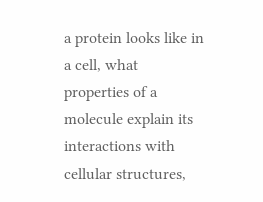a protein looks like in a cell, what properties of a molecule explain its interactions with cellular structures,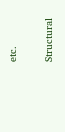etc.

Structural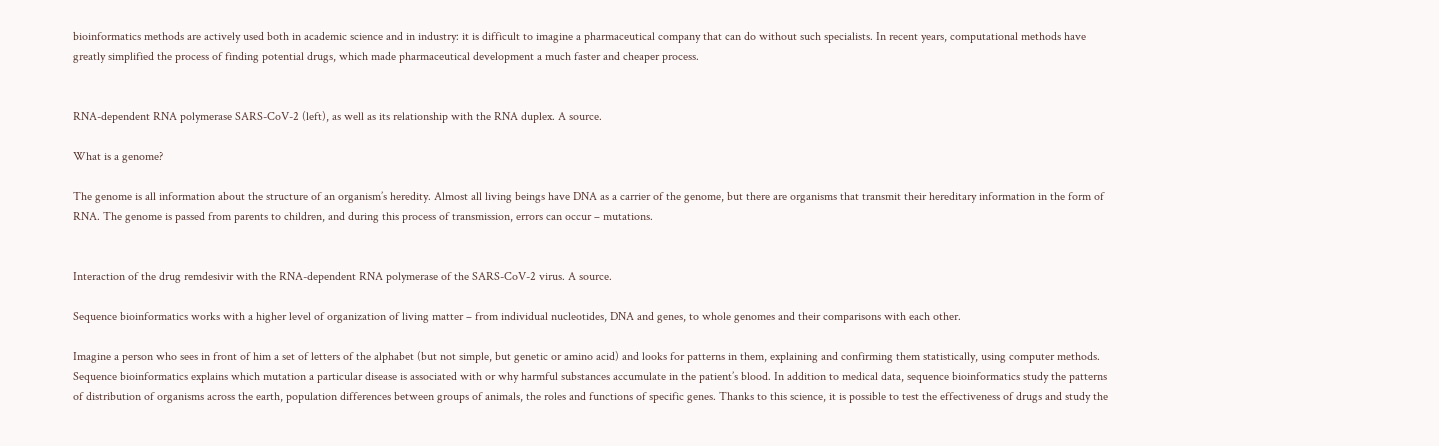bioinformatics methods are actively used both in academic science and in industry: it is difficult to imagine a pharmaceutical company that can do without such specialists. In recent years, computational methods have greatly simplified the process of finding potential drugs, which made pharmaceutical development a much faster and cheaper process.


RNA-dependent RNA polymerase SARS-CoV-2 (left), as well as its relationship with the RNA duplex. A source.

What is a genome?

The genome is all information about the structure of an organism’s heredity. Almost all living beings have DNA as a carrier of the genome, but there are organisms that transmit their hereditary information in the form of RNA. The genome is passed from parents to children, and during this process of transmission, errors can occur – mutations.


Interaction of the drug remdesivir with the RNA-dependent RNA polymerase of the SARS-CoV-2 virus. A source.

Sequence bioinformatics works with a higher level of organization of living matter – from individual nucleotides, DNA and genes, to whole genomes and their comparisons with each other.

Imagine a person who sees in front of him a set of letters of the alphabet (but not simple, but genetic or amino acid) and looks for patterns in them, explaining and confirming them statistically, using computer methods. Sequence bioinformatics explains which mutation a particular disease is associated with or why harmful substances accumulate in the patient’s blood. In addition to medical data, sequence bioinformatics study the patterns of distribution of organisms across the earth, population differences between groups of animals, the roles and functions of specific genes. Thanks to this science, it is possible to test the effectiveness of drugs and study the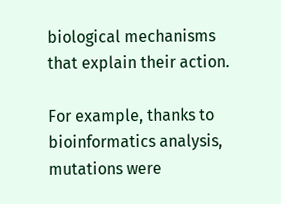biological mechanisms that explain their action.

For example, thanks to bioinformatics analysis, mutations were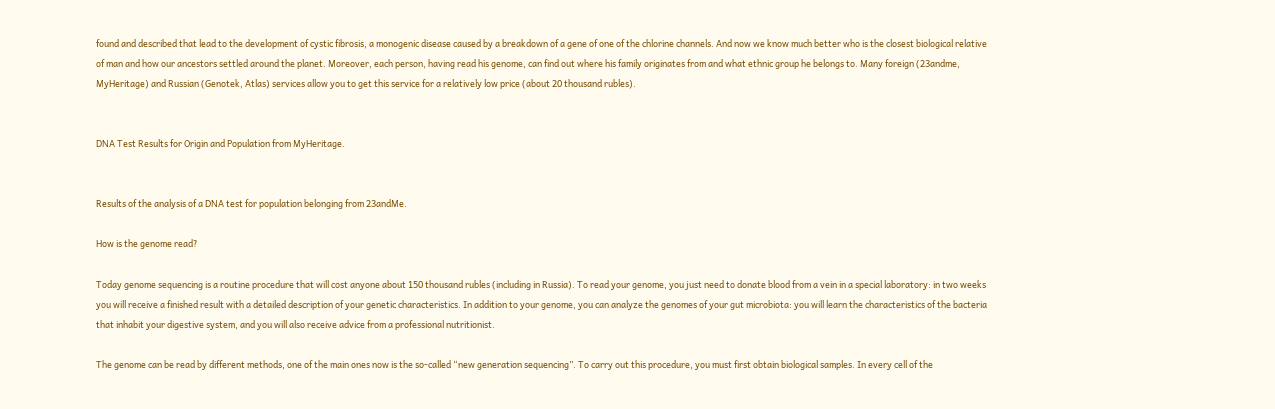found and described that lead to the development of cystic fibrosis, a monogenic disease caused by a breakdown of a gene of one of the chlorine channels. And now we know much better who is the closest biological relative of man and how our ancestors settled around the planet. Moreover, each person, having read his genome, can find out where his family originates from and what ethnic group he belongs to. Many foreign (23andme, MyHeritage) and Russian (Genotek, Atlas) services allow you to get this service for a relatively low price (about 20 thousand rubles).


DNA Test Results for Origin and Population from MyHeritage.


Results of the analysis of a DNA test for population belonging from 23andMe.

How is the genome read?

Today genome sequencing is a routine procedure that will cost anyone about 150 thousand rubles (including in Russia). To read your genome, you just need to donate blood from a vein in a special laboratory: in two weeks you will receive a finished result with a detailed description of your genetic characteristics. In addition to your genome, you can analyze the genomes of your gut microbiota: you will learn the characteristics of the bacteria that inhabit your digestive system, and you will also receive advice from a professional nutritionist.

The genome can be read by different methods, one of the main ones now is the so-called “new generation sequencing”. To carry out this procedure, you must first obtain biological samples. In every cell of the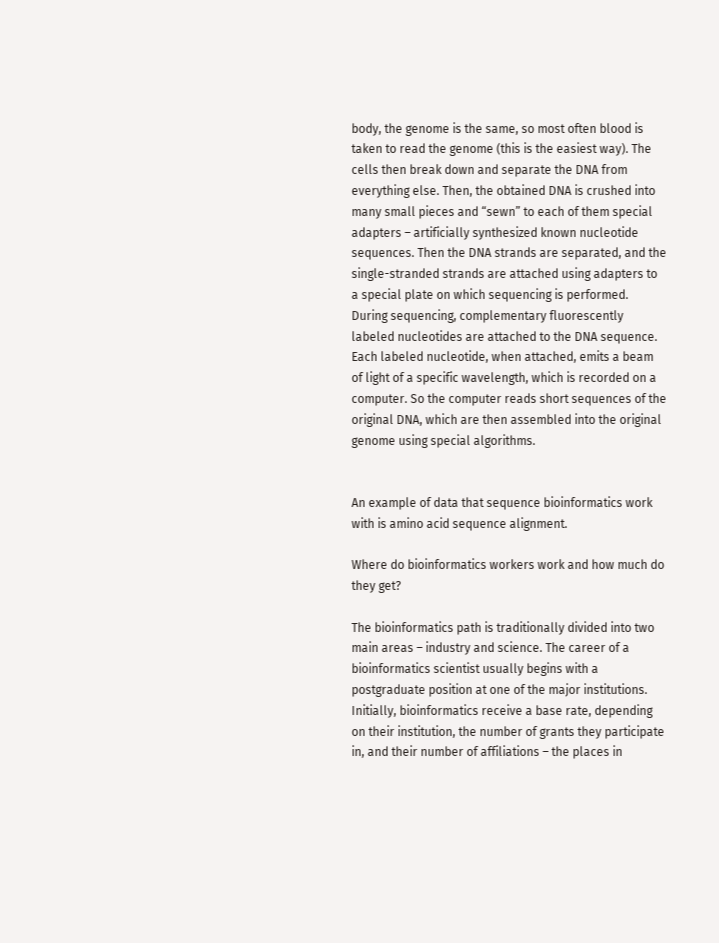body, the genome is the same, so most often blood is taken to read the genome (this is the easiest way). The cells then break down and separate the DNA from everything else. Then, the obtained DNA is crushed into many small pieces and “sewn” to each of them special adapters – artificially synthesized known nucleotide sequences. Then the DNA strands are separated, and the single-stranded strands are attached using adapters to a special plate on which sequencing is performed. During sequencing, complementary fluorescently labeled nucleotides are attached to the DNA sequence. Each labeled nucleotide, when attached, emits a beam of light of a specific wavelength, which is recorded on a computer. So the computer reads short sequences of the original DNA, which are then assembled into the original genome using special algorithms.


An example of data that sequence bioinformatics work with is amino acid sequence alignment.

Where do bioinformatics workers work and how much do they get?

The bioinformatics path is traditionally divided into two main areas – industry and science. The career of a bioinformatics scientist usually begins with a postgraduate position at one of the major institutions. Initially, bioinformatics receive a base rate, depending on their institution, the number of grants they participate in, and their number of affiliations – the places in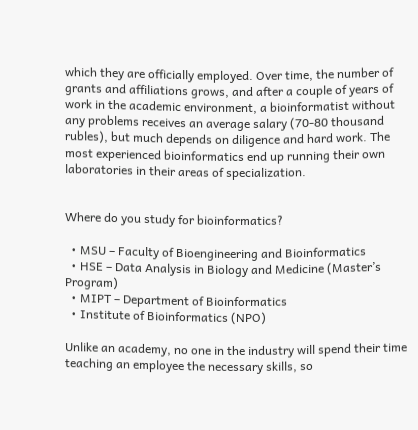which they are officially employed. Over time, the number of grants and affiliations grows, and after a couple of years of work in the academic environment, a bioinformatist without any problems receives an average salary (70-80 thousand rubles), but much depends on diligence and hard work. The most experienced bioinformatics end up running their own laboratories in their areas of specialization.


Where do you study for bioinformatics?

  • MSU – Faculty of Bioengineering and Bioinformatics
  • HSE – Data Analysis in Biology and Medicine (Master’s Program)
  • MIPT – Department of Bioinformatics
  • Institute of Bioinformatics (NPO)

Unlike an academy, no one in the industry will spend their time teaching an employee the necessary skills, so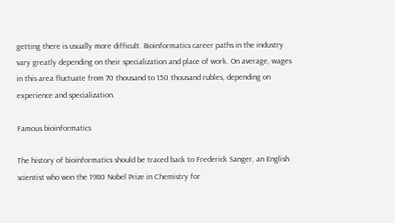getting there is usually more difficult. Bioinformatics career paths in the industry vary greatly depending on their specialization and place of work. On average, wages in this area fluctuate from 70 thousand to 150 thousand rubles, depending on experience and specialization.

Famous bioinformatics

The history of bioinformatics should be traced back to Frederick Sanger, an English scientist who won the 1980 Nobel Prize in Chemistry for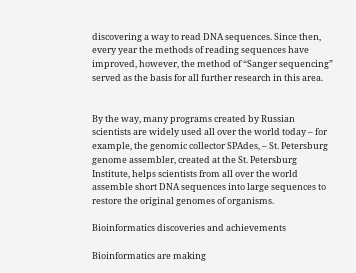discovering a way to read DNA sequences. Since then, every year the methods of reading sequences have improved, however, the method of “Sanger sequencing” served as the basis for all further research in this area.


By the way, many programs created by Russian scientists are widely used all over the world today – for example, the genomic collector SPAdes, – St. Petersburg genome assembler, created at the St. Petersburg Institute, helps scientists from all over the world assemble short DNA sequences into large sequences to restore the original genomes of organisms.

Bioinformatics discoveries and achievements

Bioinformatics are making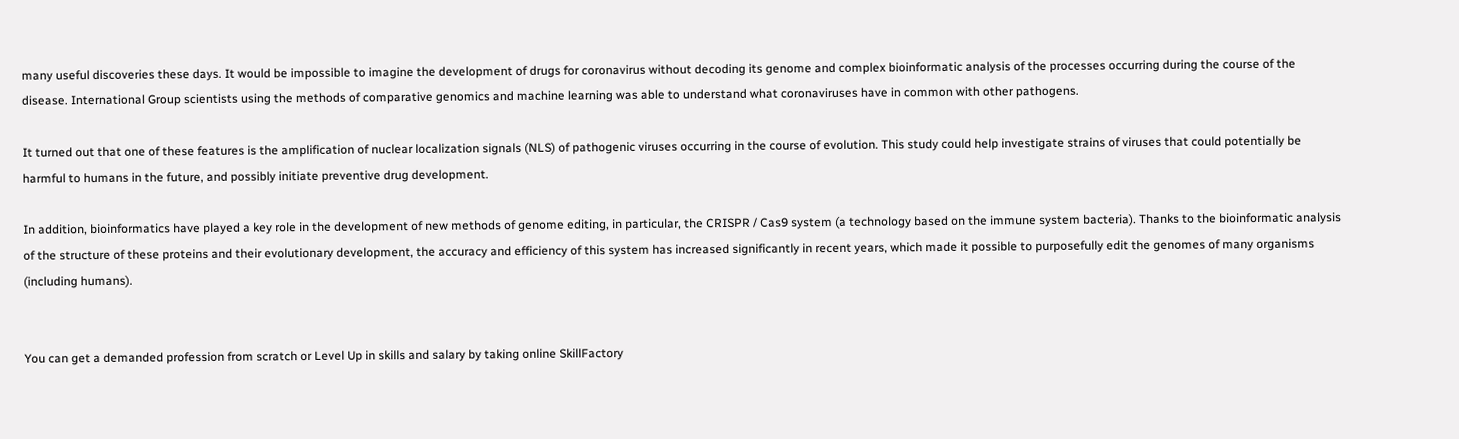many useful discoveries these days. It would be impossible to imagine the development of drugs for coronavirus without decoding its genome and complex bioinformatic analysis of the processes occurring during the course of the disease. International Group scientists using the methods of comparative genomics and machine learning was able to understand what coronaviruses have in common with other pathogens.

It turned out that one of these features is the amplification of nuclear localization signals (NLS) of pathogenic viruses occurring in the course of evolution. This study could help investigate strains of viruses that could potentially be harmful to humans in the future, and possibly initiate preventive drug development.

In addition, bioinformatics have played a key role in the development of new methods of genome editing, in particular, the CRISPR / Cas9 system (a technology based on the immune system bacteria). Thanks to the bioinformatic analysis of the structure of these proteins and their evolutionary development, the accuracy and efficiency of this system has increased significantly in recent years, which made it possible to purposefully edit the genomes of many organisms (including humans).


You can get a demanded profession from scratch or Level Up in skills and salary by taking online SkillFactory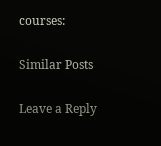courses:

Similar Posts

Leave a Reply